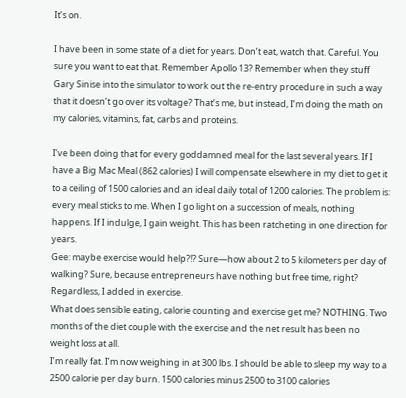It’s on.

I have been in some state of a diet for years. Don’t eat, watch that. Careful. You sure you want to eat that. Remember Apollo 13? Remember when they stuff Gary Sinise into the simulator to work out the re-entry procedure in such a way that it doesn’t go over its voltage? That’s me, but instead, I’m doing the math on my calories, vitamins, fat, carbs and proteins.

I’ve been doing that for every goddamned meal for the last several years. If I have a Big Mac Meal (862 calories) I will compensate elsewhere in my diet to get it to a ceiling of 1500 calories and an ideal daily total of 1200 calories. The problem is: every meal sticks to me. When I go light on a succession of meals, nothing happens. If I indulge, I gain weight. This has been ratcheting in one direction for years.
Gee: maybe exercise would help?!? Sure—how about 2 to 5 kilometers per day of walking? Sure, because entrepreneurs have nothing but free time, right? Regardless, I added in exercise.
What does sensible eating, calorie counting and exercise get me? NOTHING. Two months of the diet couple with the exercise and the net result has been no weight loss at all.
I’m really fat. I’m now weighing in at 300 lbs. I should be able to sleep my way to a 2500 calorie per day burn. 1500 calories minus 2500 to 3100 calories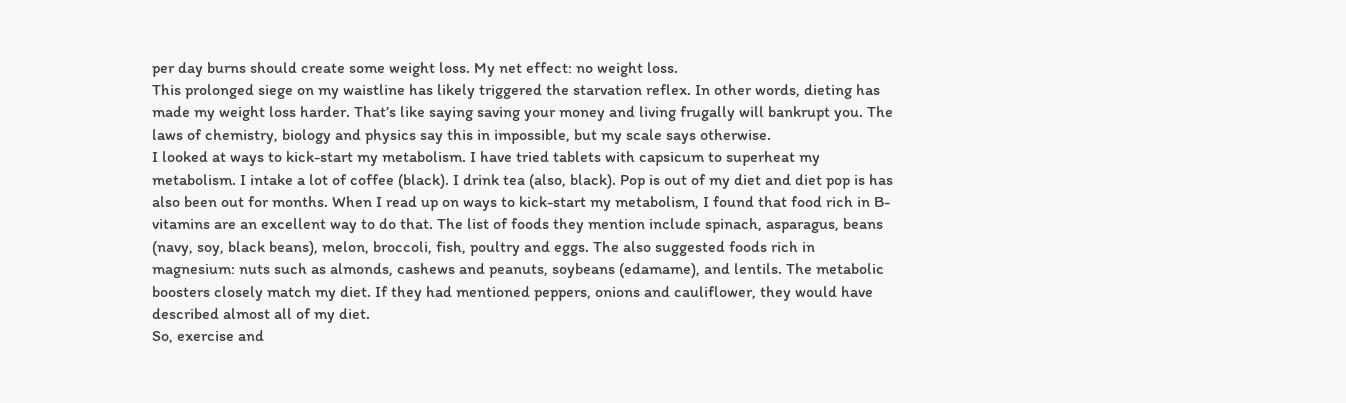per day burns should create some weight loss. My net effect: no weight loss.
This prolonged siege on my waistline has likely triggered the starvation reflex. In other words, dieting has made my weight loss harder. That’s like saying saving your money and living frugally will bankrupt you. The laws of chemistry, biology and physics say this in impossible, but my scale says otherwise.
I looked at ways to kick-start my metabolism. I have tried tablets with capsicum to superheat my metabolism. I intake a lot of coffee (black). I drink tea (also, black). Pop is out of my diet and diet pop is has also been out for months. When I read up on ways to kick-start my metabolism, I found that food rich in B-vitamins are an excellent way to do that. The list of foods they mention include spinach, asparagus, beans (navy, soy, black beans), melon, broccoli, fish, poultry and eggs. The also suggested foods rich in magnesium: nuts such as almonds, cashews and peanuts, soybeans (edamame), and lentils. The metabolic boosters closely match my diet. If they had mentioned peppers, onions and cauliflower, they would have described almost all of my diet.
So, exercise and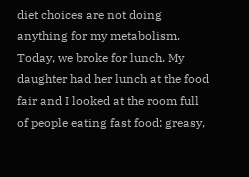diet choices are not doing anything for my metabolism. Today, we broke for lunch. My daughter had her lunch at the food fair and I looked at the room full of people eating fast food: greasy,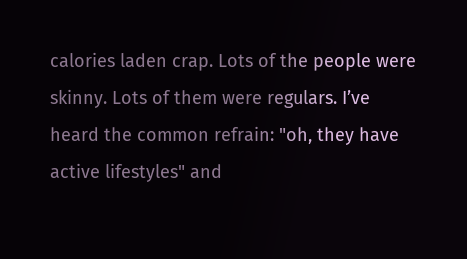calories laden crap. Lots of the people were skinny. Lots of them were regulars. I’ve heard the common refrain: "oh, they have active lifestyles" and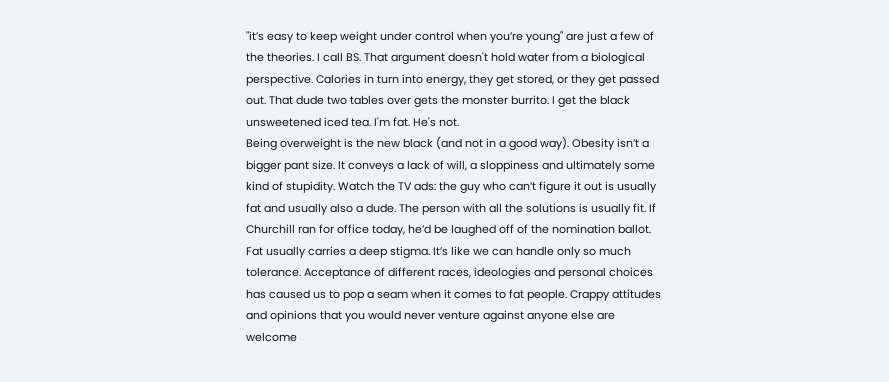"it’s easy to keep weight under control when you’re young" are just a few of the theories. I call BS. That argument doesn't hold water from a biological perspective. Calories in turn into energy, they get stored, or they get passed out. That dude two tables over gets the monster burrito. I get the black unsweetened iced tea. I'm fat. He's not.
Being overweight is the new black (and not in a good way). Obesity isn’t a bigger pant size. It conveys a lack of will, a sloppiness and ultimately some kind of stupidity. Watch the TV ads: the guy who can’t figure it out is usually fat and usually also a dude. The person with all the solutions is usually fit. If Churchill ran for office today, he’d be laughed off of the nomination ballot. Fat usually carries a deep stigma. It’s like we can handle only so much tolerance. Acceptance of different races, ideologies and personal choices has caused us to pop a seam when it comes to fat people. Crappy attitudes and opinions that you would never venture against anyone else are welcome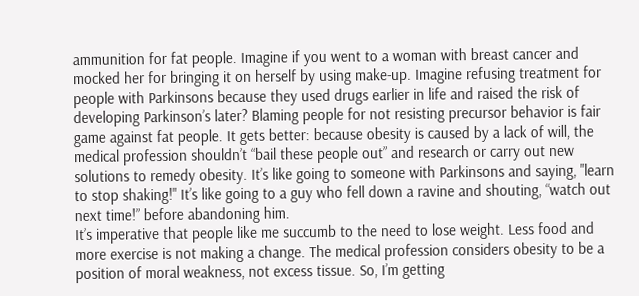ammunition for fat people. Imagine if you went to a woman with breast cancer and mocked her for bringing it on herself by using make-up. Imagine refusing treatment for people with Parkinsons because they used drugs earlier in life and raised the risk of developing Parkinson’s later? Blaming people for not resisting precursor behavior is fair game against fat people. It gets better: because obesity is caused by a lack of will, the medical profession shouldn’t “bail these people out” and research or carry out new solutions to remedy obesity. It’s like going to someone with Parkinsons and saying, "learn to stop shaking!" It’s like going to a guy who fell down a ravine and shouting, “watch out next time!” before abandoning him.
It’s imperative that people like me succumb to the need to lose weight. Less food and more exercise is not making a change. The medical profession considers obesity to be a position of moral weakness, not excess tissue. So, I’m getting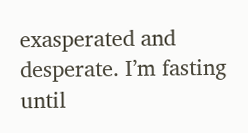exasperated and desperate. I’m fasting until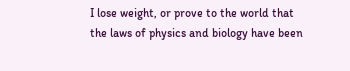I lose weight, or prove to the world that the laws of physics and biology have been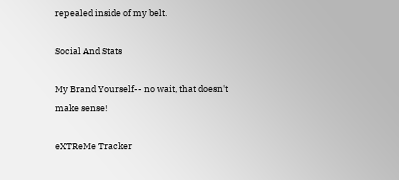repealed inside of my belt.

Social And Stats

My Brand Yourself-- no wait, that doesn't make sense!

eXTReMe Tracker